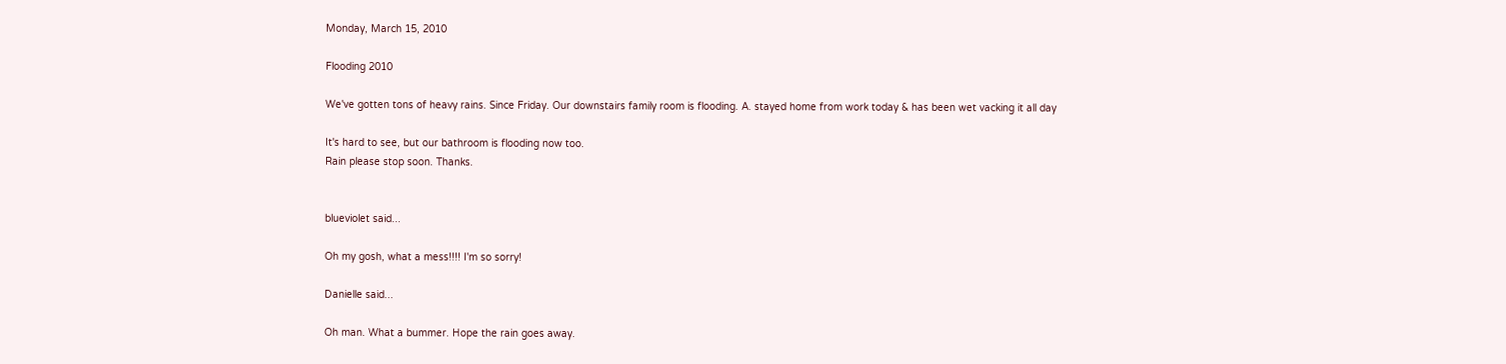Monday, March 15, 2010

Flooding 2010

We've gotten tons of heavy rains. Since Friday. Our downstairs family room is flooding. A. stayed home from work today & has been wet vacking it all day

It's hard to see, but our bathroom is flooding now too.
Rain please stop soon. Thanks.


blueviolet said...

Oh my gosh, what a mess!!!! I'm so sorry!

Danielle said...

Oh man. What a bummer. Hope the rain goes away.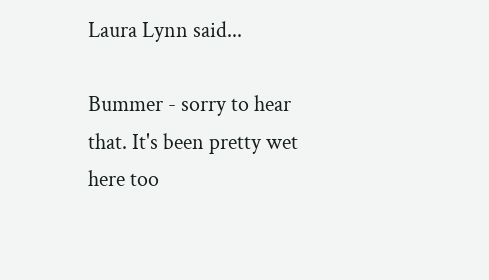Laura Lynn said...

Bummer - sorry to hear that. It's been pretty wet here too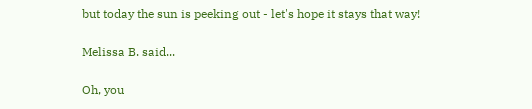but today the sun is peeking out - let's hope it stays that way!

Melissa B. said...

Oh, you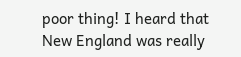poor thing! I heard that New England was really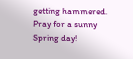getting hammered. Pray for a sunny Spring day!